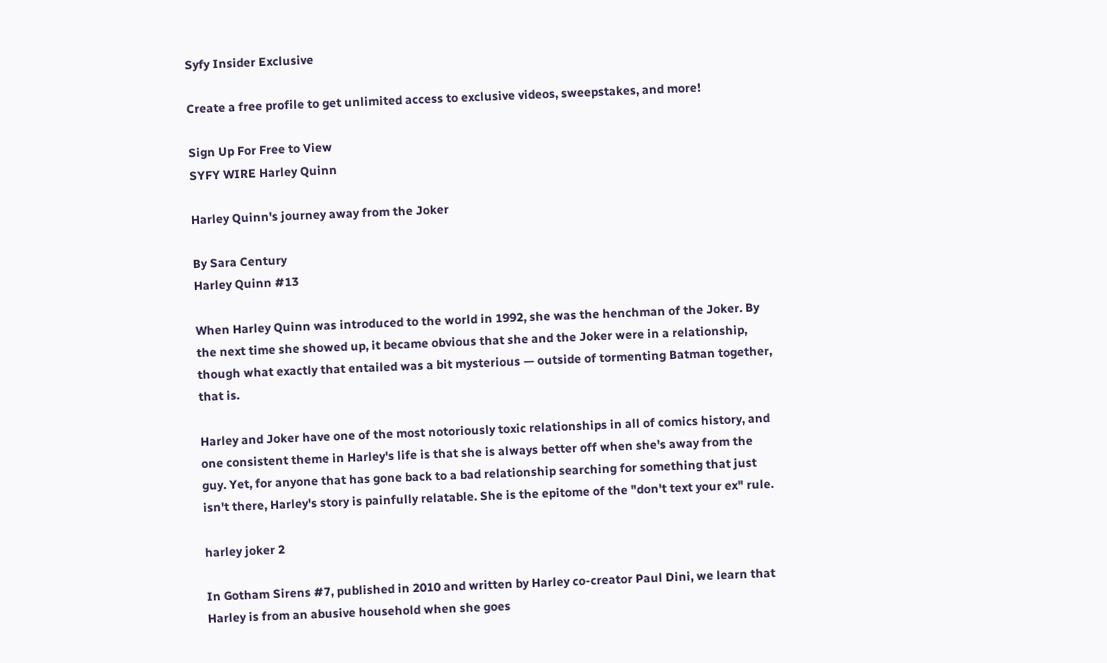Syfy Insider Exclusive

Create a free profile to get unlimited access to exclusive videos, sweepstakes, and more!

Sign Up For Free to View
SYFY WIRE Harley Quinn

Harley Quinn's journey away from the Joker

By Sara Century
Harley Quinn #13

When Harley Quinn was introduced to the world in 1992, she was the henchman of the Joker. By the next time she showed up, it became obvious that she and the Joker were in a relationship, though what exactly that entailed was a bit mysterious — outside of tormenting Batman together, that is.

Harley and Joker have one of the most notoriously toxic relationships in all of comics history, and one consistent theme in Harley's life is that she is always better off when she's away from the guy. Yet, for anyone that has gone back to a bad relationship searching for something that just isn't there, Harley's story is painfully relatable. She is the epitome of the "don't text your ex" rule.

harley joker 2

In Gotham Sirens #7, published in 2010 and written by Harley co-creator Paul Dini, we learn that Harley is from an abusive household when she goes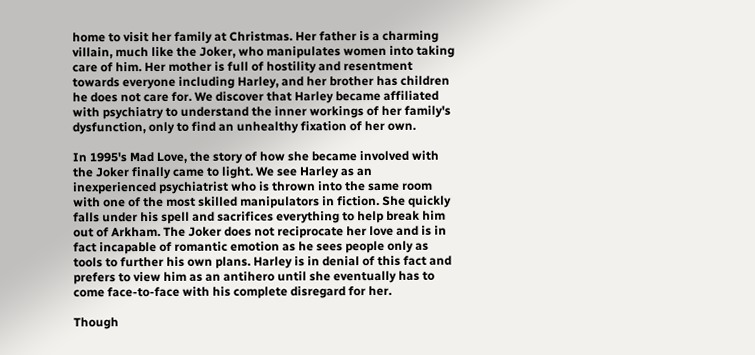home to visit her family at Christmas. Her father is a charming villain, much like the Joker, who manipulates women into taking care of him. Her mother is full of hostility and resentment towards everyone including Harley, and her brother has children he does not care for. We discover that Harley became affiliated with psychiatry to understand the inner workings of her family's dysfunction, only to find an unhealthy fixation of her own.

In 1995's Mad Love, the story of how she became involved with the Joker finally came to light. We see Harley as an inexperienced psychiatrist who is thrown into the same room with one of the most skilled manipulators in fiction. She quickly falls under his spell and sacrifices everything to help break him out of Arkham. The Joker does not reciprocate her love and is in fact incapable of romantic emotion as he sees people only as tools to further his own plans. Harley is in denial of this fact and prefers to view him as an antihero until she eventually has to come face-to-face with his complete disregard for her.

Though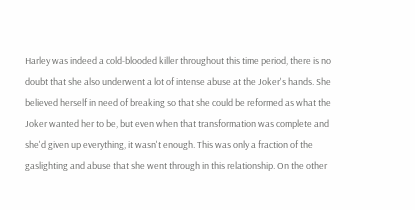Harley was indeed a cold-blooded killer throughout this time period, there is no doubt that she also underwent a lot of intense abuse at the Joker's hands. She believed herself in need of breaking so that she could be reformed as what the Joker wanted her to be, but even when that transformation was complete and she'd given up everything, it wasn't enough. This was only a fraction of the gaslighting and abuse that she went through in this relationship. On the other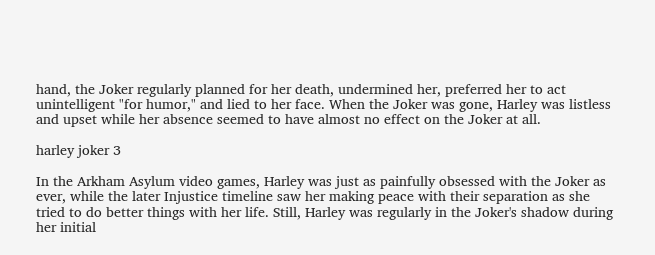hand, the Joker regularly planned for her death, undermined her, preferred her to act unintelligent "for humor," and lied to her face. When the Joker was gone, Harley was listless and upset while her absence seemed to have almost no effect on the Joker at all.

harley joker 3

In the Arkham Asylum video games, Harley was just as painfully obsessed with the Joker as ever, while the later Injustice timeline saw her making peace with their separation as she tried to do better things with her life. Still, Harley was regularly in the Joker's shadow during her initial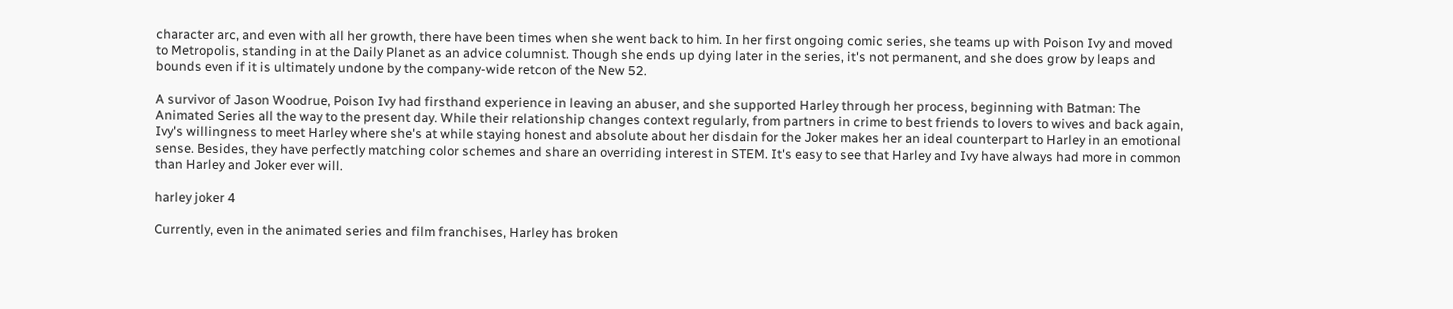character arc, and even with all her growth, there have been times when she went back to him. In her first ongoing comic series, she teams up with Poison Ivy and moved to Metropolis, standing in at the Daily Planet as an advice columnist. Though she ends up dying later in the series, it's not permanent, and she does grow by leaps and bounds even if it is ultimately undone by the company-wide retcon of the New 52.

A survivor of Jason Woodrue, Poison Ivy had firsthand experience in leaving an abuser, and she supported Harley through her process, beginning with Batman: The Animated Series all the way to the present day. While their relationship changes context regularly, from partners in crime to best friends to lovers to wives and back again, Ivy's willingness to meet Harley where she's at while staying honest and absolute about her disdain for the Joker makes her an ideal counterpart to Harley in an emotional sense. Besides, they have perfectly matching color schemes and share an overriding interest in STEM. It's easy to see that Harley and Ivy have always had more in common than Harley and Joker ever will.

harley joker 4

Currently, even in the animated series and film franchises, Harley has broken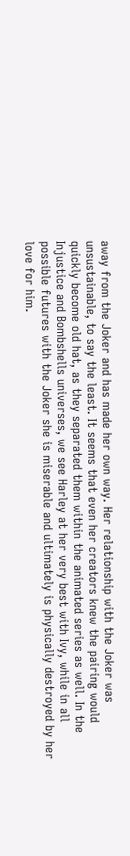away from the Joker and has made her own way. Her relationship with the Joker was unsustainable, to say the least. It seems that even her creators knew the pairing would quickly become old hat, as they separated them within the animated series as well. In the Injustice and Bombshells universes, we see Harley at her very best with Ivy, while in all possible futures with the Joker she is miserable and ultimately is physically destroyed by her love for him.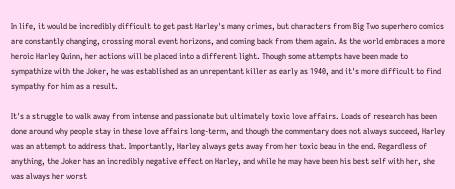In life, it would be incredibly difficult to get past Harley's many crimes, but characters from Big Two superhero comics are constantly changing, crossing moral event horizons, and coming back from them again. As the world embraces a more heroic Harley Quinn, her actions will be placed into a different light. Though some attempts have been made to sympathize with the Joker, he was established as an unrepentant killer as early as 1940, and it's more difficult to find sympathy for him as a result.

It's a struggle to walk away from intense and passionate but ultimately toxic love affairs. Loads of research has been done around why people stay in these love affairs long-term, and though the commentary does not always succeed, Harley was an attempt to address that. Importantly, Harley always gets away from her toxic beau in the end. Regardless of anything, the Joker has an incredibly negative effect on Harley, and while he may have been his best self with her, she was always her worst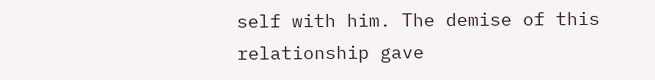self with him. The demise of this relationship gave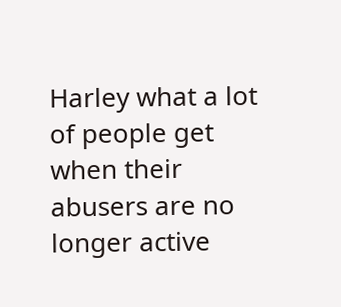Harley what a lot of people get when their abusers are no longer active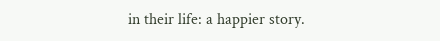in their life: a happier story.